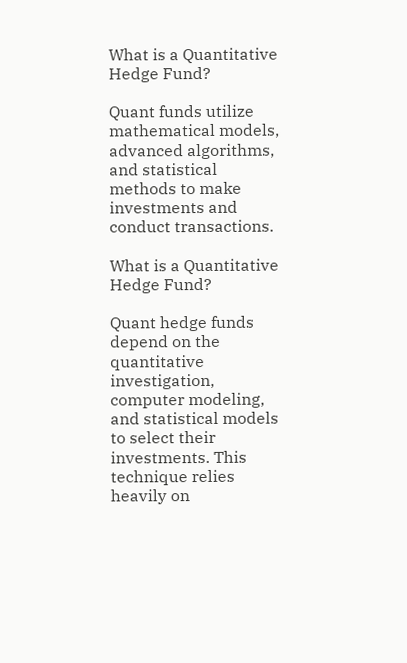What is a Quantitative Hedge Fund?

Quant funds utilize mathematical models, advanced algorithms, and statistical methods to make investments and conduct transactions.

What is a Quantitative Hedge Fund?

Quant hedge funds depend on the quantitative investigation, computer modeling, and statistical models to select their investments. This technique relies heavily on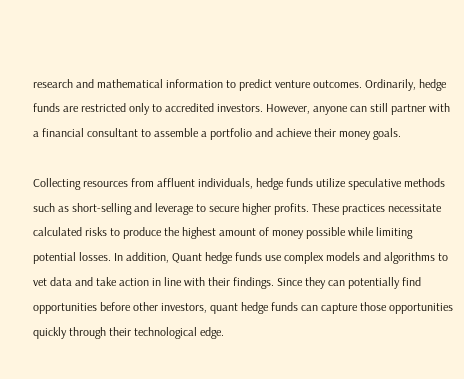research and mathematical information to predict venture outcomes. Ordinarily, hedge funds are restricted only to accredited investors. However, anyone can still partner with a financial consultant to assemble a portfolio and achieve their money goals.

Collecting resources from affluent individuals, hedge funds utilize speculative methods such as short-selling and leverage to secure higher profits. These practices necessitate calculated risks to produce the highest amount of money possible while limiting potential losses. In addition, Quant hedge funds use complex models and algorithms to vet data and take action in line with their findings. Since they can potentially find opportunities before other investors, quant hedge funds can capture those opportunities quickly through their technological edge.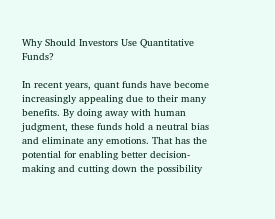Why Should Investors Use Quantitative Funds?

In recent years, quant funds have become increasingly appealing due to their many benefits. By doing away with human judgment, these funds hold a neutral bias and eliminate any emotions. That has the potential for enabling better decision-making and cutting down the possibility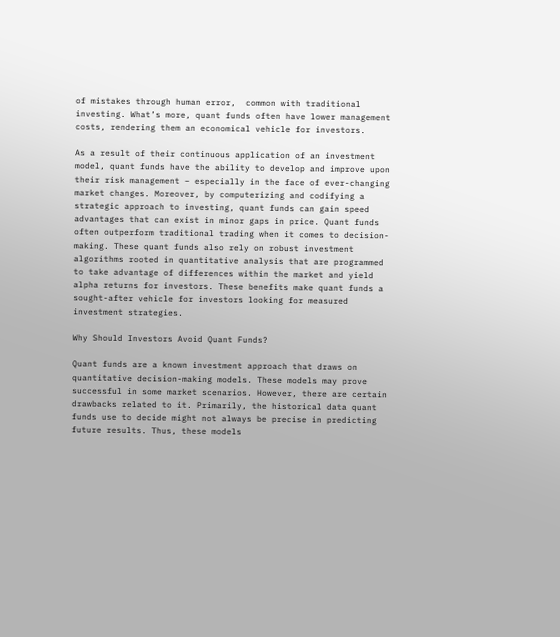of mistakes through human error,  common with traditional investing. What’s more, quant funds often have lower management costs, rendering them an economical vehicle for investors.

As a result of their continuous application of an investment model, quant funds have the ability to develop and improve upon their risk management – especially in the face of ever-changing market changes. Moreover, by computerizing and codifying a strategic approach to investing, quant funds can gain speed advantages that can exist in minor gaps in price. Quant funds often outperform traditional trading when it comes to decision-making. These quant funds also rely on robust investment algorithms rooted in quantitative analysis that are programmed to take advantage of differences within the market and yield alpha returns for investors. These benefits make quant funds a sought-after vehicle for investors looking for measured investment strategies.

Why Should Investors Avoid Quant Funds?

Quant funds are a known investment approach that draws on quantitative decision-making models. These models may prove successful in some market scenarios. However, there are certain drawbacks related to it. Primarily, the historical data quant funds use to decide might not always be precise in predicting future results. Thus, these models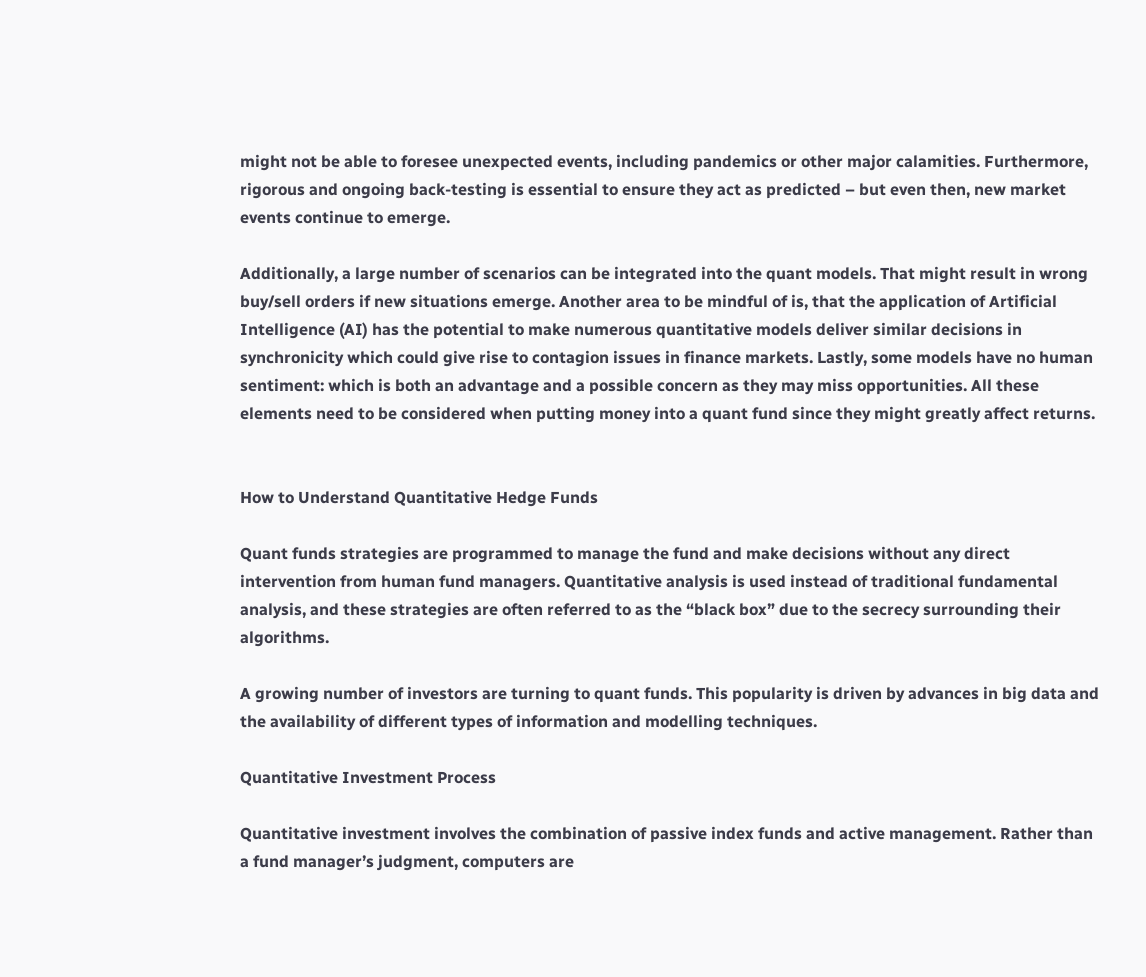might not be able to foresee unexpected events, including pandemics or other major calamities. Furthermore, rigorous and ongoing back-testing is essential to ensure they act as predicted – but even then, new market events continue to emerge.

Additionally, a large number of scenarios can be integrated into the quant models. That might result in wrong buy/sell orders if new situations emerge. Another area to be mindful of is, that the application of Artificial Intelligence (AI) has the potential to make numerous quantitative models deliver similar decisions in synchronicity which could give rise to contagion issues in finance markets. Lastly, some models have no human sentiment: which is both an advantage and a possible concern as they may miss opportunities. All these elements need to be considered when putting money into a quant fund since they might greatly affect returns.


How to Understand Quantitative Hedge Funds

Quant funds strategies are programmed to manage the fund and make decisions without any direct intervention from human fund managers. Quantitative analysis is used instead of traditional fundamental analysis, and these strategies are often referred to as the “black box” due to the secrecy surrounding their algorithms.

A growing number of investors are turning to quant funds. This popularity is driven by advances in big data and the availability of different types of information and modelling techniques.

Quantitative Investment Process

Quantitative investment involves the combination of passive index funds and active management. Rather than a fund manager’s judgment, computers are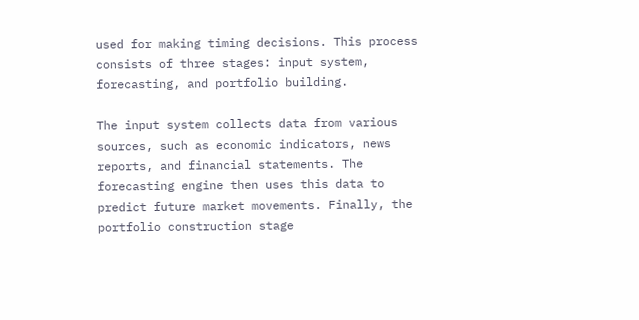used for making timing decisions. This process consists of three stages: input system, forecasting, and portfolio building.

The input system collects data from various sources, such as economic indicators, news reports, and financial statements. The forecasting engine then uses this data to predict future market movements. Finally, the portfolio construction stage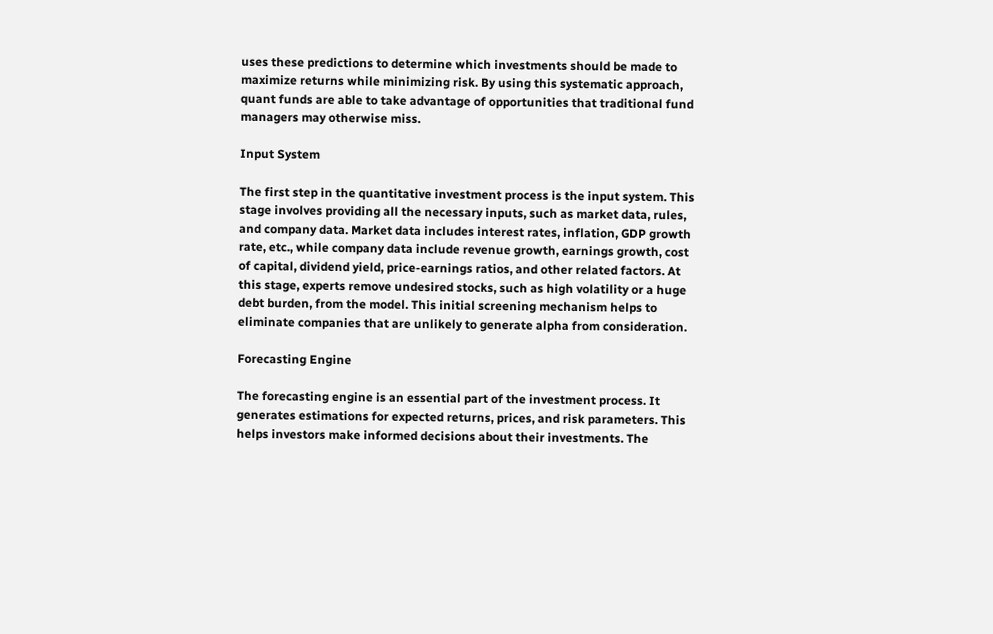uses these predictions to determine which investments should be made to maximize returns while minimizing risk. By using this systematic approach, quant funds are able to take advantage of opportunities that traditional fund managers may otherwise miss.

Input System

The first step in the quantitative investment process is the input system. This stage involves providing all the necessary inputs, such as market data, rules, and company data. Market data includes interest rates, inflation, GDP growth rate, etc., while company data include revenue growth, earnings growth, cost of capital, dividend yield, price-earnings ratios, and other related factors. At this stage, experts remove undesired stocks, such as high volatility or a huge debt burden, from the model. This initial screening mechanism helps to eliminate companies that are unlikely to generate alpha from consideration.

Forecasting Engine

The forecasting engine is an essential part of the investment process. It generates estimations for expected returns, prices, and risk parameters. This helps investors make informed decisions about their investments. The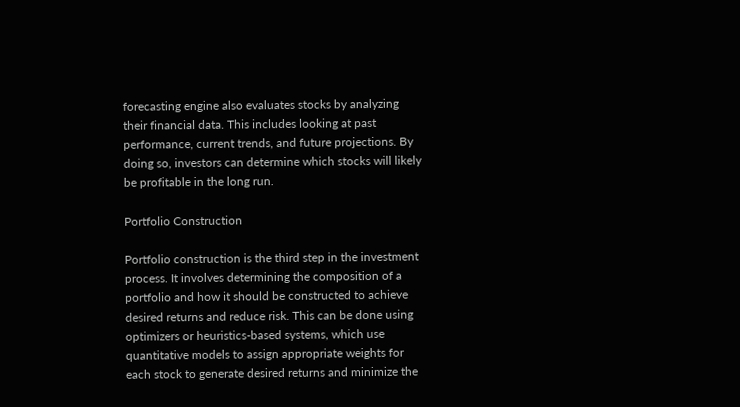forecasting engine also evaluates stocks by analyzing their financial data. This includes looking at past performance, current trends, and future projections. By doing so, investors can determine which stocks will likely be profitable in the long run.

Portfolio Construction

Portfolio construction is the third step in the investment process. It involves determining the composition of a portfolio and how it should be constructed to achieve desired returns and reduce risk. This can be done using optimizers or heuristics-based systems, which use quantitative models to assign appropriate weights for each stock to generate desired returns and minimize the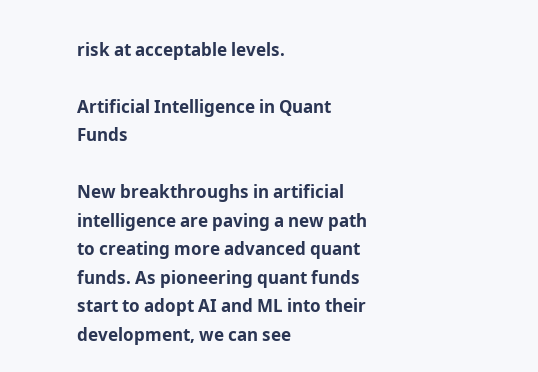risk at acceptable levels.

Artificial Intelligence in Quant Funds

New breakthroughs in artificial intelligence are paving a new path to creating more advanced quant funds. As pioneering quant funds start to adopt AI and ML into their development, we can see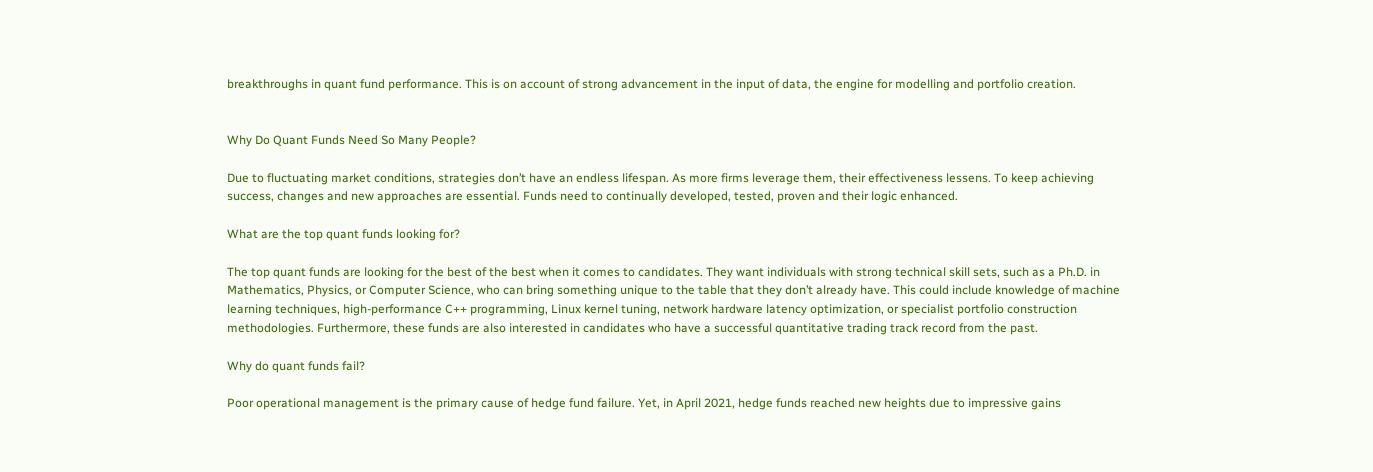breakthroughs in quant fund performance. This is on account of strong advancement in the input of data, the engine for modelling and portfolio creation.


Why Do Quant Funds Need So Many People?

Due to fluctuating market conditions, strategies don’t have an endless lifespan. As more firms leverage them, their effectiveness lessens. To keep achieving success, changes and new approaches are essential. Funds need to continually developed, tested, proven and their logic enhanced.

What are the top quant funds looking for?

The top quant funds are looking for the best of the best when it comes to candidates. They want individuals with strong technical skill sets, such as a Ph.D. in Mathematics, Physics, or Computer Science, who can bring something unique to the table that they don’t already have. This could include knowledge of machine learning techniques, high-performance C++ programming, Linux kernel tuning, network hardware latency optimization, or specialist portfolio construction methodologies. Furthermore, these funds are also interested in candidates who have a successful quantitative trading track record from the past.

Why do quant funds fail?

Poor operational management is the primary cause of hedge fund failure. Yet, in April 2021, hedge funds reached new heights due to impressive gains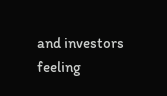and investors feeling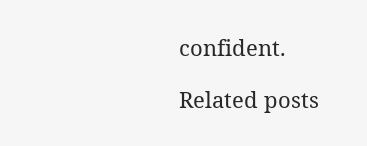confident.

Related posts